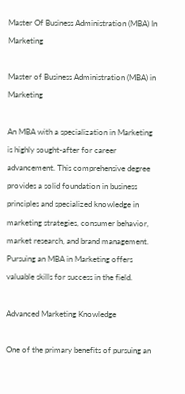Master Of Business Administration (MBA) In Marketing

Master of Business Administration (MBA) in Marketing

An MBA with a specialization in Marketing is highly sought-after for career advancement. This comprehensive degree provides a solid foundation in business principles and specialized knowledge in marketing strategies, consumer behavior, market research, and brand management. Pursuing an MBA in Marketing offers valuable skills for success in the field.

Advanced Marketing Knowledge

One of the primary benefits of pursuing an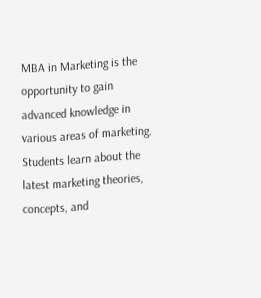MBA in Marketing is the opportunity to gain advanced knowledge in various areas of marketing. Students learn about the latest marketing theories, concepts, and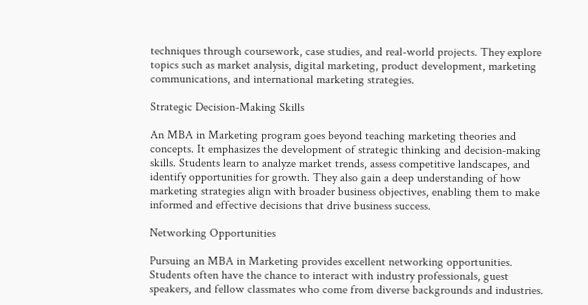techniques through coursework, case studies, and real-world projects. They explore topics such as market analysis, digital marketing, product development, marketing communications, and international marketing strategies.

Strategic Decision-Making Skills

An MBA in Marketing program goes beyond teaching marketing theories and concepts. It emphasizes the development of strategic thinking and decision-making skills. Students learn to analyze market trends, assess competitive landscapes, and identify opportunities for growth. They also gain a deep understanding of how marketing strategies align with broader business objectives, enabling them to make informed and effective decisions that drive business success.

Networking Opportunities

Pursuing an MBA in Marketing provides excellent networking opportunities. Students often have the chance to interact with industry professionals, guest speakers, and fellow classmates who come from diverse backgrounds and industries.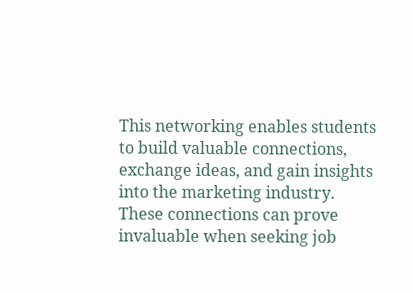This networking enables students to build valuable connections, exchange ideas, and gain insights into the marketing industry. These connections can prove invaluable when seeking job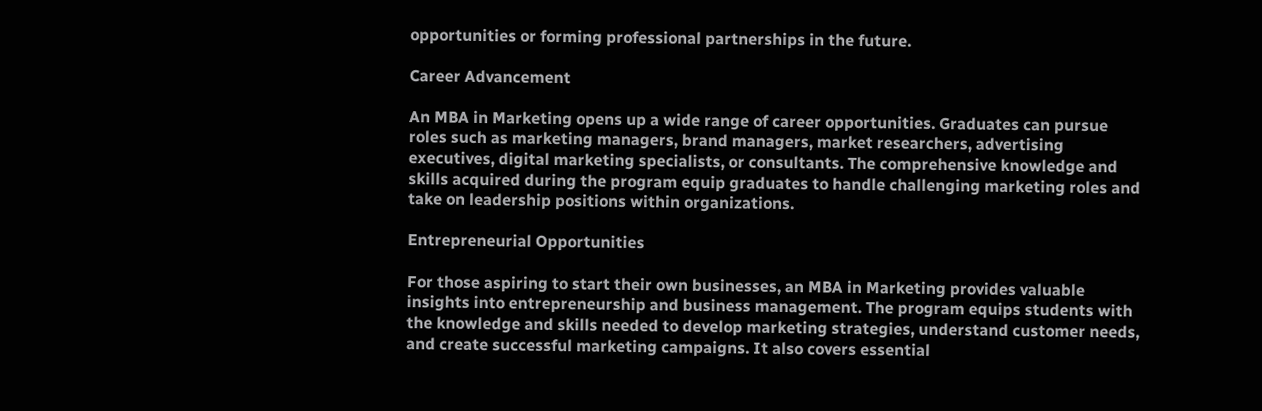opportunities or forming professional partnerships in the future.

Career Advancement

An MBA in Marketing opens up a wide range of career opportunities. Graduates can pursue roles such as marketing managers, brand managers, market researchers, advertising executives, digital marketing specialists, or consultants. The comprehensive knowledge and skills acquired during the program equip graduates to handle challenging marketing roles and take on leadership positions within organizations.

Entrepreneurial Opportunities

For those aspiring to start their own businesses, an MBA in Marketing provides valuable insights into entrepreneurship and business management. The program equips students with the knowledge and skills needed to develop marketing strategies, understand customer needs, and create successful marketing campaigns. It also covers essential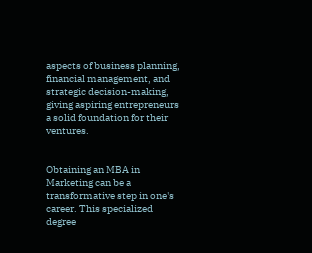aspects of business planning, financial management, and strategic decision-making, giving aspiring entrepreneurs a solid foundation for their ventures.


Obtaining an MBA in Marketing can be a transformative step in one's career. This specialized degree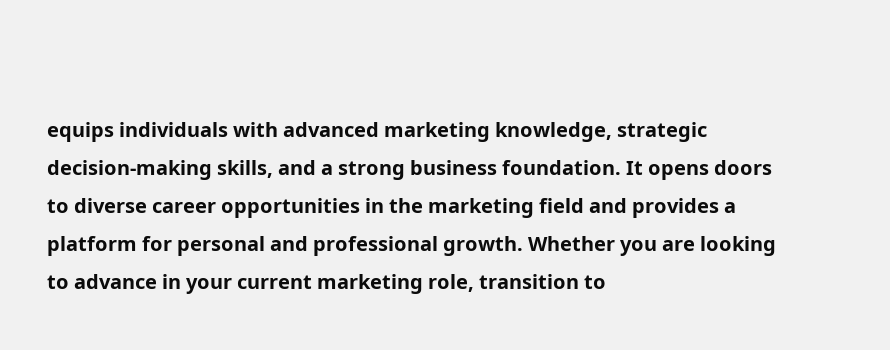equips individuals with advanced marketing knowledge, strategic decision-making skills, and a strong business foundation. It opens doors to diverse career opportunities in the marketing field and provides a platform for personal and professional growth. Whether you are looking to advance in your current marketing role, transition to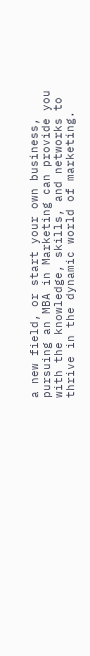a new field, or start your own business, pursuing an MBA in Marketing can provide you with the knowledge, skills, and networks to thrive in the dynamic world of marketing.